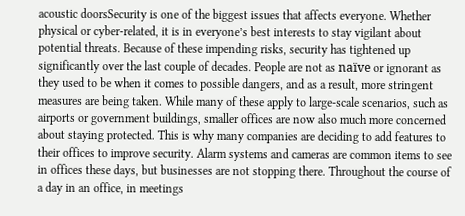acoustic doorsSecurity is one of the biggest issues that affects everyone. Whether physical or cyber-related, it is in everyone’s best interests to stay vigilant about potential threats. Because of these impending risks, security has tightened up significantly over the last couple of decades. People are not as naïve or ignorant as they used to be when it comes to possible dangers, and as a result, more stringent measures are being taken. While many of these apply to large-scale scenarios, such as airports or government buildings, smaller offices are now also much more concerned about staying protected. This is why many companies are deciding to add features to their offices to improve security. Alarm systems and cameras are common items to see in offices these days, but businesses are not stopping there. Throughout the course of a day in an office, in meetings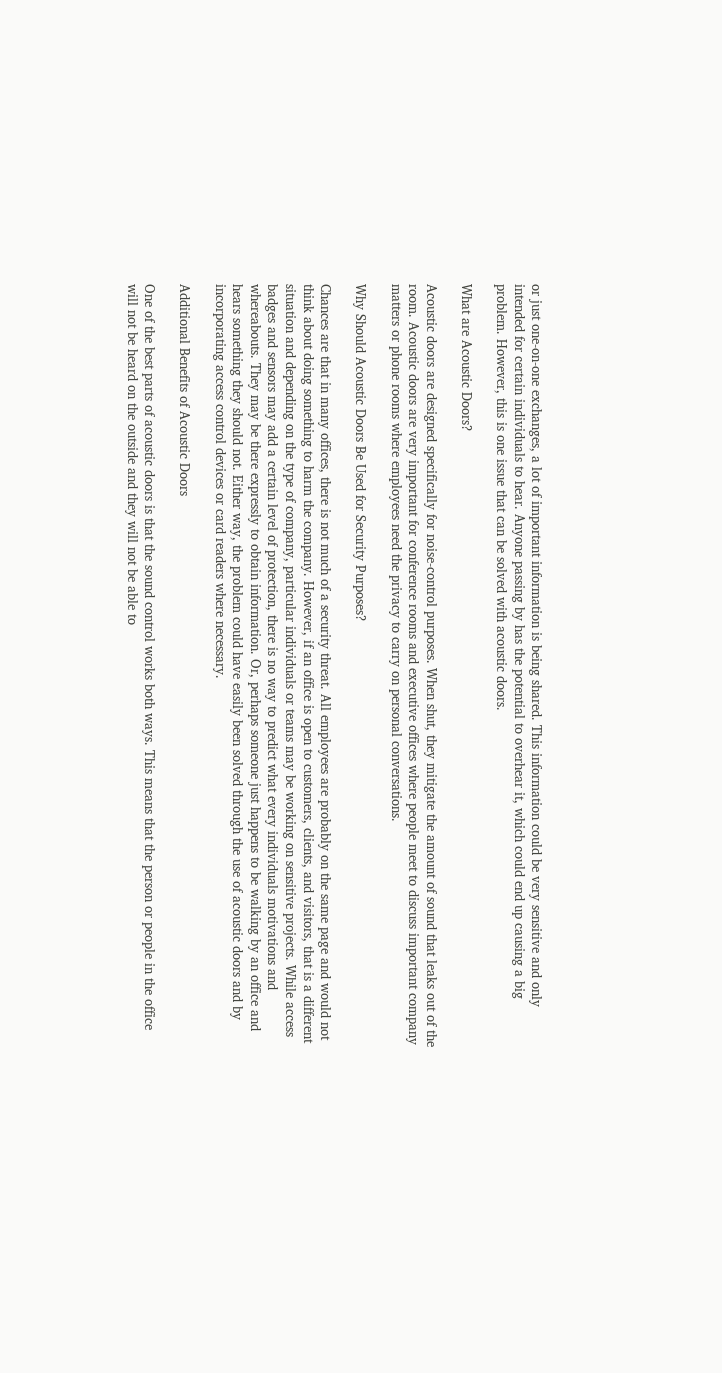or just one-on-one exchanges, a lot of important information is being shared. This information could be very sensitive and only intended for certain individuals to hear. Anyone passing by has the potential to overhear it, which could end up causing a big problem. However, this is one issue that can be solved with acoustic doors.

What are Acoustic Doors?

Acoustic doors are designed specifically for noise-control purposes. When shut, they mitigate the amount of sound that leaks out of the room. Acoustic doors are very important for conference rooms and executive offices where people meet to discuss important company matters or phone rooms where employees need the privacy to carry on personal conversations.

Why Should Acoustic Doors Be Used for Security Purposes?

Chances are that in many offices, there is not much of a security threat. All employees are probably on the same page and would not think about doing something to harm the company. However, if an office is open to customers, clients, and visitors, that is a different situation and depending on the type of company, particular individuals or teams may be working on sensitive projects. While access badges and sensors may add a certain level of protection, there is no way to predict what every individuals motivations and whereabouts. They may be there expressly to obtain information. Or, perhaps someone just happens to be walking by an office and hears something they should not. Either way, the problem could have easily been solved through the use of acoustic doors and by incorporating access control devices or card readers where necessary.

Additional Benefits of Acoustic Doors

One of the best parts of acoustic doors is that the sound control works both ways. This means that the person or people in the office will not be heard on the outside and they will not be able to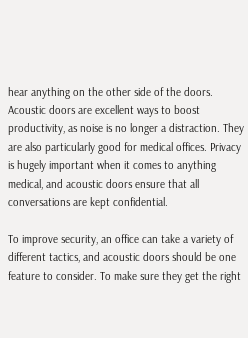hear anything on the other side of the doors. Acoustic doors are excellent ways to boost productivity, as noise is no longer a distraction. They are also particularly good for medical offices. Privacy is hugely important when it comes to anything medical, and acoustic doors ensure that all conversations are kept confidential.

To improve security, an office can take a variety of different tactics, and acoustic doors should be one feature to consider. To make sure they get the right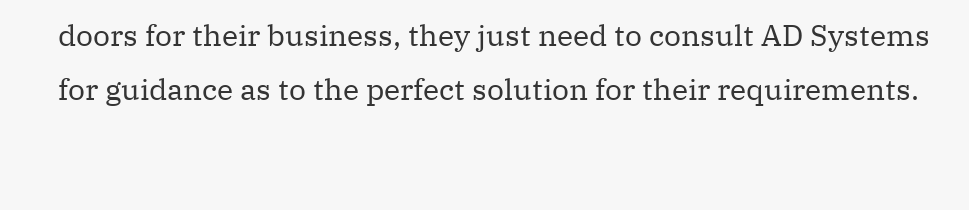doors for their business, they just need to consult AD Systems for guidance as to the perfect solution for their requirements.